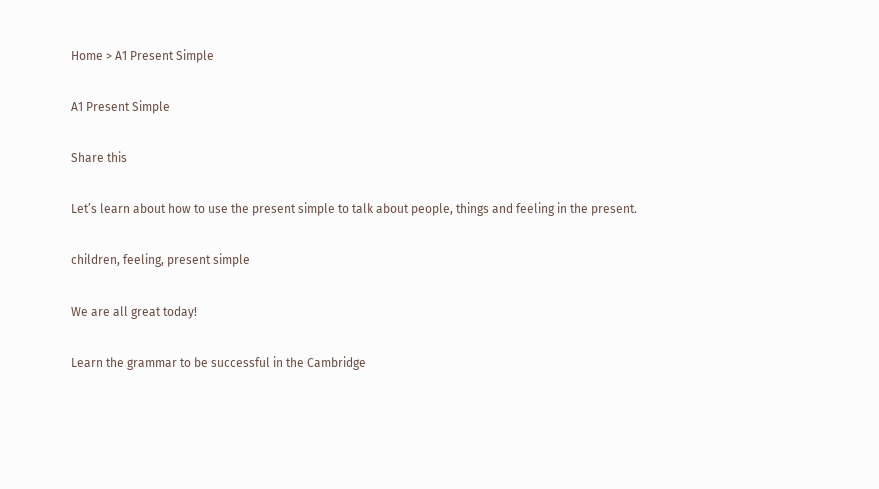Home > A1 Present Simple

A1 Present Simple

Share this

Let’s learn about how to use the present simple to talk about people, things and feeling in the present.

children, feeling, present simple

We are all great today!

Learn the grammar to be successful in the Cambridge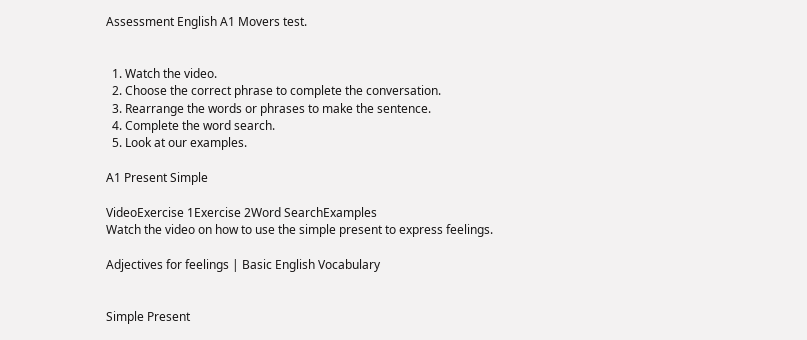Assessment English A1 Movers test.


  1. Watch the video.
  2. Choose the correct phrase to complete the conversation.
  3. Rearrange the words or phrases to make the sentence.
  4. Complete the word search.
  5. Look at our examples.

A1 Present Simple

VideoExercise 1Exercise 2Word SearchExamples
Watch the video on how to use the simple present to express feelings.

Adjectives for feelings | Basic English Vocabulary


Simple Present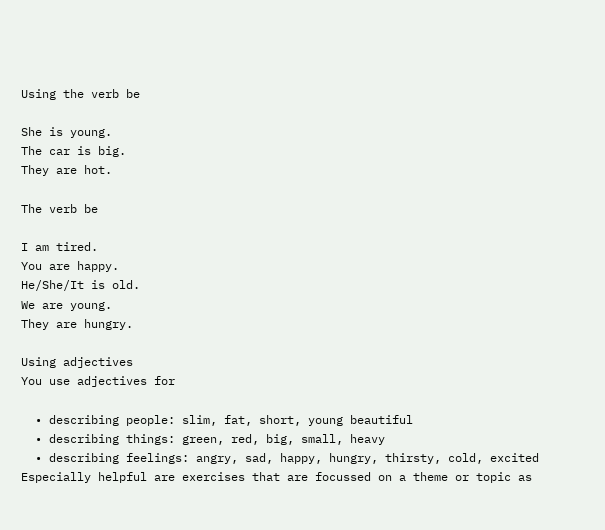Using the verb be

She is young.
The car is big.
They are hot.

The verb be

I am tired.
You are happy.
He/She/It is old.
We are young.
They are hungry.

Using adjectives
You use adjectives for

  • describing people: slim, fat, short, young beautiful
  • describing things: green, red, big, small, heavy
  • describing feelings: angry, sad, happy, hungry, thirsty, cold, excited
Especially helpful are exercises that are focussed on a theme or topic as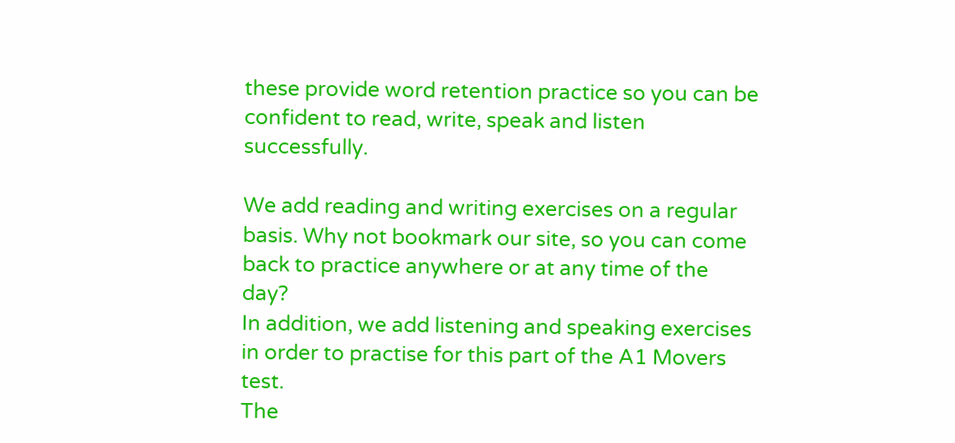these provide word retention practice so you can be confident to read, write, speak and listen successfully.

We add reading and writing exercises on a regular basis. Why not bookmark our site, so you can come back to practice anywhere or at any time of the day?
In addition, we add listening and speaking exercises in order to practise for this part of the A1 Movers test.
The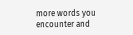more words you encounter and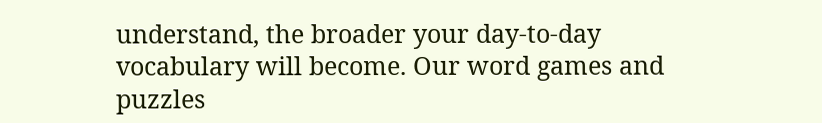understand, the broader your day-to-day vocabulary will become. Our word games and puzzles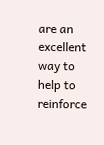are an excellent way to help to reinforce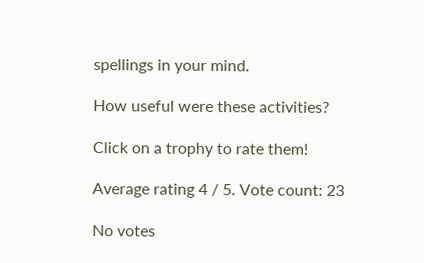spellings in your mind.

How useful were these activities?

Click on a trophy to rate them!

Average rating 4 / 5. Vote count: 23

No votes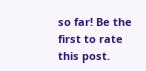so far! Be the first to rate this post.